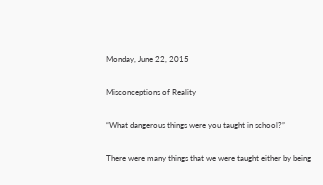Monday, June 22, 2015

Misconceptions of Reality

“What dangerous things were you taught in school?”

There were many things that we were taught either by being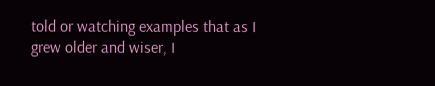told or watching examples that as I grew older and wiser, I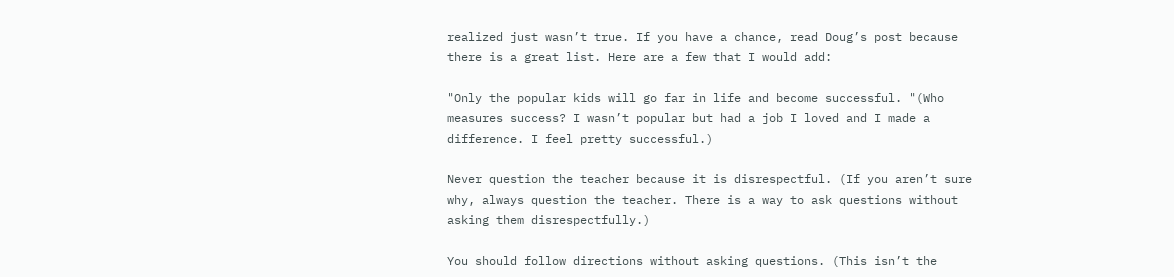realized just wasn’t true. If you have a chance, read Doug’s post because there is a great list. Here are a few that I would add:

"Only the popular kids will go far in life and become successful. "(Who measures success? I wasn’t popular but had a job I loved and I made a difference. I feel pretty successful.)

Never question the teacher because it is disrespectful. (If you aren’t sure why, always question the teacher. There is a way to ask questions without asking them disrespectfully.)

You should follow directions without asking questions. (This isn’t the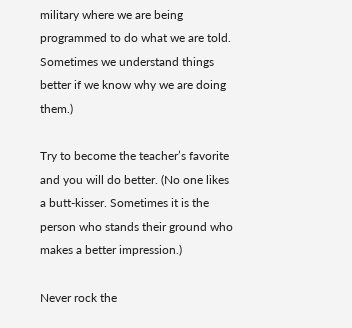military where we are being programmed to do what we are told. Sometimes we understand things better if we know why we are doing them.)

Try to become the teacher’s favorite and you will do better. (No one likes a butt-kisser. Sometimes it is the person who stands their ground who makes a better impression.)

Never rock the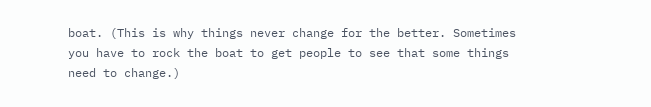boat. (This is why things never change for the better. Sometimes you have to rock the boat to get people to see that some things need to change.)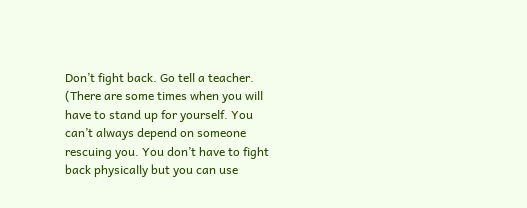Don’t fight back. Go tell a teacher. (There are some times when you will have to stand up for yourself. You can’t always depend on someone rescuing you. You don’t have to fight back physically but you can use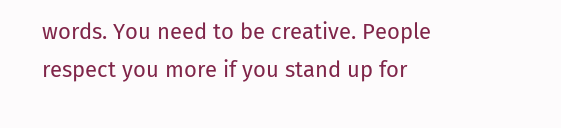words. You need to be creative. People respect you more if you stand up for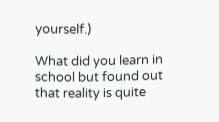yourself.)

What did you learn in school but found out that reality is quite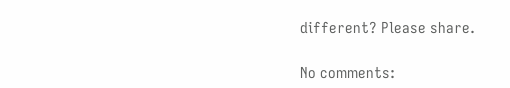different? Please share.

No comments: